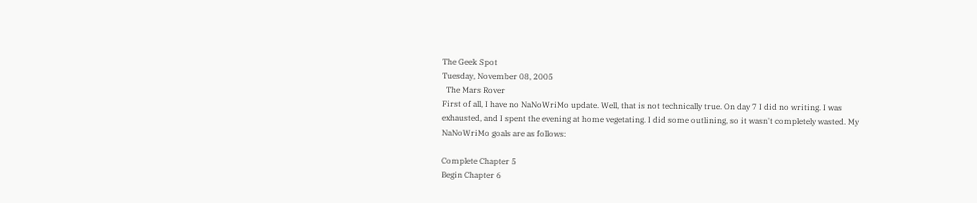The Geek Spot
Tuesday, November 08, 2005
  The Mars Rover
First of all, I have no NaNoWriMo update. Well, that is not technically true. On day 7 I did no writing. I was exhausted, and I spent the evening at home vegetating. I did some outlining, so it wasn't completely wasted. My NaNoWriMo goals are as follows:

Complete Chapter 5
Begin Chapter 6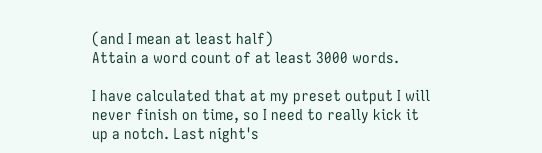(and I mean at least half)
Attain a word count of at least 3000 words.

I have calculated that at my preset output I will never finish on time, so I need to really kick it up a notch. Last night's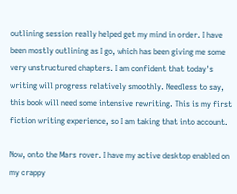outlining session really helped get my mind in order. I have been mostly outlining as I go, which has been giving me some very unstructured chapters. I am confident that today's writing will progress relatively smoothly. Needless to say, this book will need some intensive rewriting. This is my first fiction writing experience, so I am taking that into account.

Now, onto the Mars rover. I have my active desktop enabled on my crappy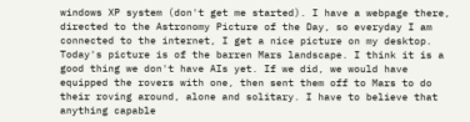windows XP system (don't get me started). I have a webpage there, directed to the Astronomy Picture of the Day, so everyday I am connected to the internet, I get a nice picture on my desktop. Today's picture is of the barren Mars landscape. I think it is a good thing we don't have AIs yet. If we did, we would have equipped the rovers with one, then sent them off to Mars to do their roving around, alone and solitary. I have to believe that anything capable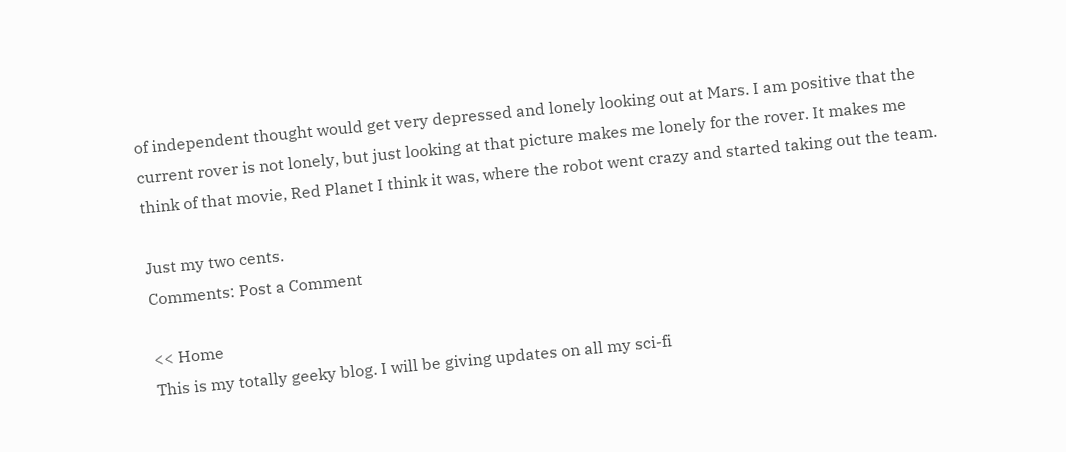of independent thought would get very depressed and lonely looking out at Mars. I am positive that the current rover is not lonely, but just looking at that picture makes me lonely for the rover. It makes me think of that movie, Red Planet I think it was, where the robot went crazy and started taking out the team.

Just my two cents.
Comments: Post a Comment

<< Home
This is my totally geeky blog. I will be giving updates on all my sci-fi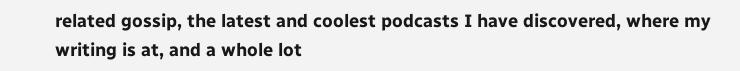related gossip, the latest and coolest podcasts I have discovered, where my writing is at, and a whole lot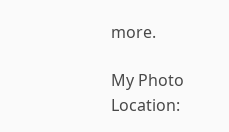more.

My Photo
Location: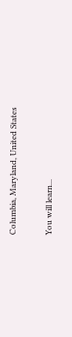Columbia, Maryland, United States

You will learn...